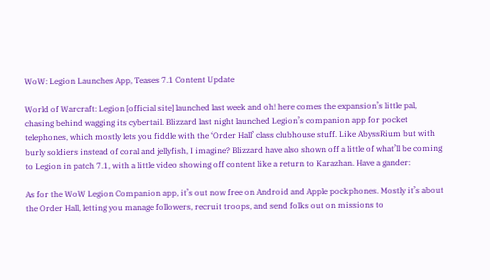WoW: Legion Launches App, Teases 7.1 Content Update

World of Warcraft: Legion [official site] launched last week and oh! here comes the expansion’s little pal, chasing behind wagging its cybertail. Blizzard last night launched Legion’s companion app for pocket telephones, which mostly lets you fiddle with the ‘Order Hall’ class clubhouse stuff. Like AbyssRium but with burly soldiers instead of coral and jellyfish, I imagine? Blizzard have also shown off a little of what’ll be coming to Legion in patch 7.1, with a little video showing off content like a return to Karazhan. Have a gander:

As for the WoW Legion Companion app, it’s out now free on Android and Apple pockphones. Mostly it’s about the Order Hall, letting you manage followers, recruit troops, and send folks out on missions to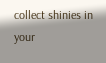collect shinies in your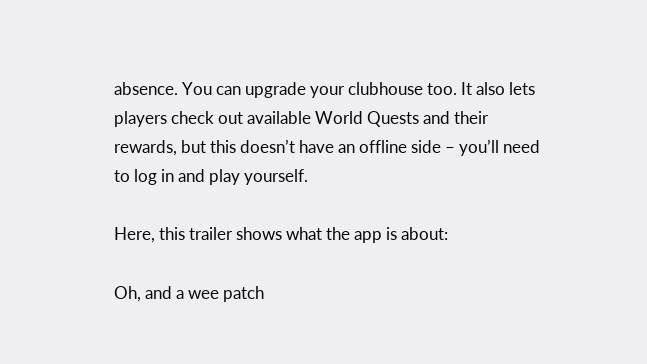absence. You can upgrade your clubhouse too. It also lets players check out available World Quests and their rewards, but this doesn’t have an offline side – you’ll need to log in and play yourself.

Here, this trailer shows what the app is about:

Oh, and a wee patch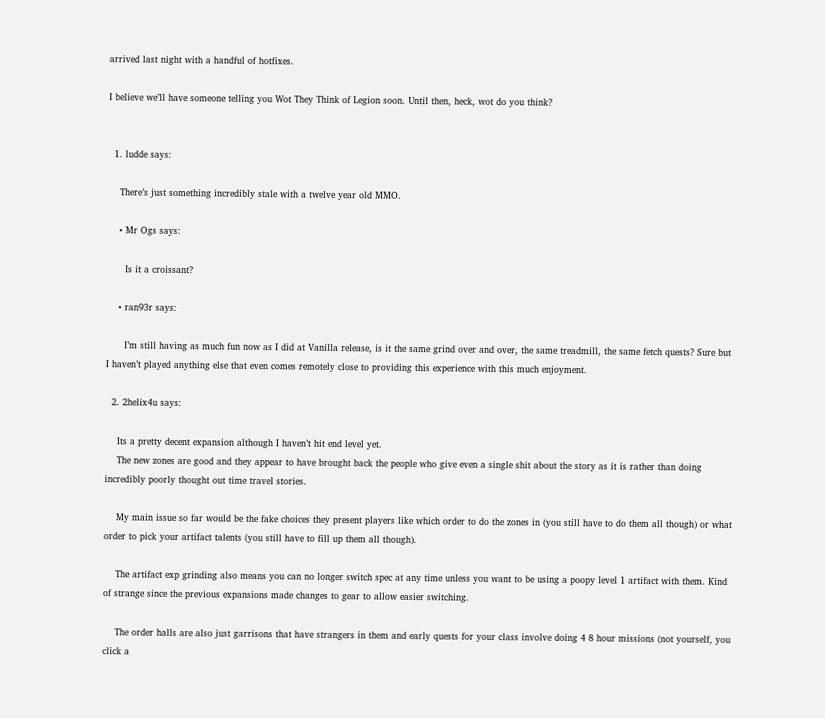arrived last night with a handful of hotfixes.

I believe we’ll have someone telling you Wot They Think of Legion soon. Until then, heck, wot do you think?


  1. ludde says:

    There’s just something incredibly stale with a twelve year old MMO.

    • Mr Ogs says:

      Is it a croissant?

    • ran93r says:

      I’m still having as much fun now as I did at Vanilla release, is it the same grind over and over, the same treadmill, the same fetch quests? Sure but I haven’t played anything else that even comes remotely close to providing this experience with this much enjoyment.

  2. 2helix4u says:

    Its a pretty decent expansion although I haven’t hit end level yet.
    The new zones are good and they appear to have brought back the people who give even a single shit about the story as it is rather than doing incredibly poorly thought out time travel stories.

    My main issue so far would be the fake choices they present players like which order to do the zones in (you still have to do them all though) or what order to pick your artifact talents (you still have to fill up them all though).

    The artifact exp grinding also means you can no longer switch spec at any time unless you want to be using a poopy level 1 artifact with them. Kind of strange since the previous expansions made changes to gear to allow easier switching.

    The order halls are also just garrisons that have strangers in them and early quests for your class involve doing 4 8 hour missions (not yourself, you click a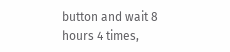button and wait 8 hours 4 times,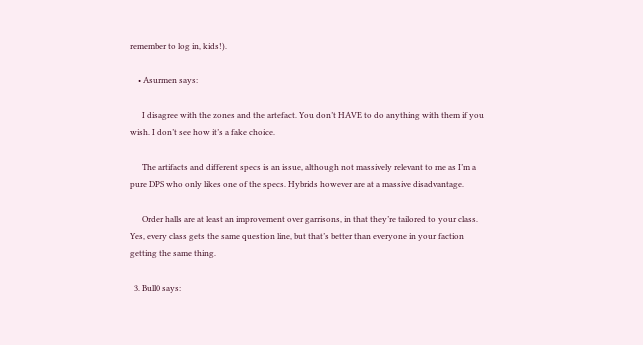remember to log in, kids!).

    • Asurmen says:

      I disagree with the zones and the artefact. You don’t HAVE to do anything with them if you wish. I don’t see how it’s a fake choice.

      The artifacts and different specs is an issue, although not massively relevant to me as I’m a pure DPS who only likes one of the specs. Hybrids however are at a massive disadvantage.

      Order halls are at least an improvement over garrisons, in that they’re tailored to your class. Yes, every class gets the same question line, but that’s better than everyone in your faction getting the same thing.

  3. Bull0 says: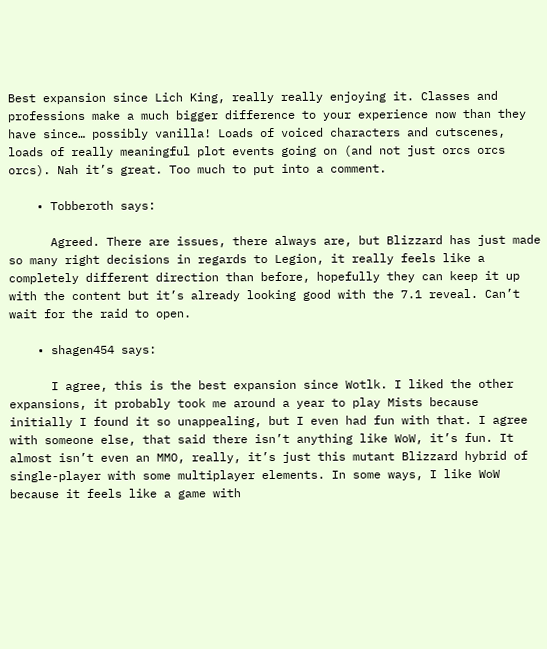Best expansion since Lich King, really really enjoying it. Classes and professions make a much bigger difference to your experience now than they have since… possibly vanilla! Loads of voiced characters and cutscenes, loads of really meaningful plot events going on (and not just orcs orcs orcs). Nah it’s great. Too much to put into a comment.

    • Tobberoth says:

      Agreed. There are issues, there always are, but Blizzard has just made so many right decisions in regards to Legion, it really feels like a completely different direction than before, hopefully they can keep it up with the content but it’s already looking good with the 7.1 reveal. Can’t wait for the raid to open.

    • shagen454 says:

      I agree, this is the best expansion since Wotlk. I liked the other expansions, it probably took me around a year to play Mists because initially I found it so unappealing, but I even had fun with that. I agree with someone else, that said there isn’t anything like WoW, it’s fun. It almost isn’t even an MMO, really, it’s just this mutant Blizzard hybrid of single-player with some multiplayer elements. In some ways, I like WoW because it feels like a game with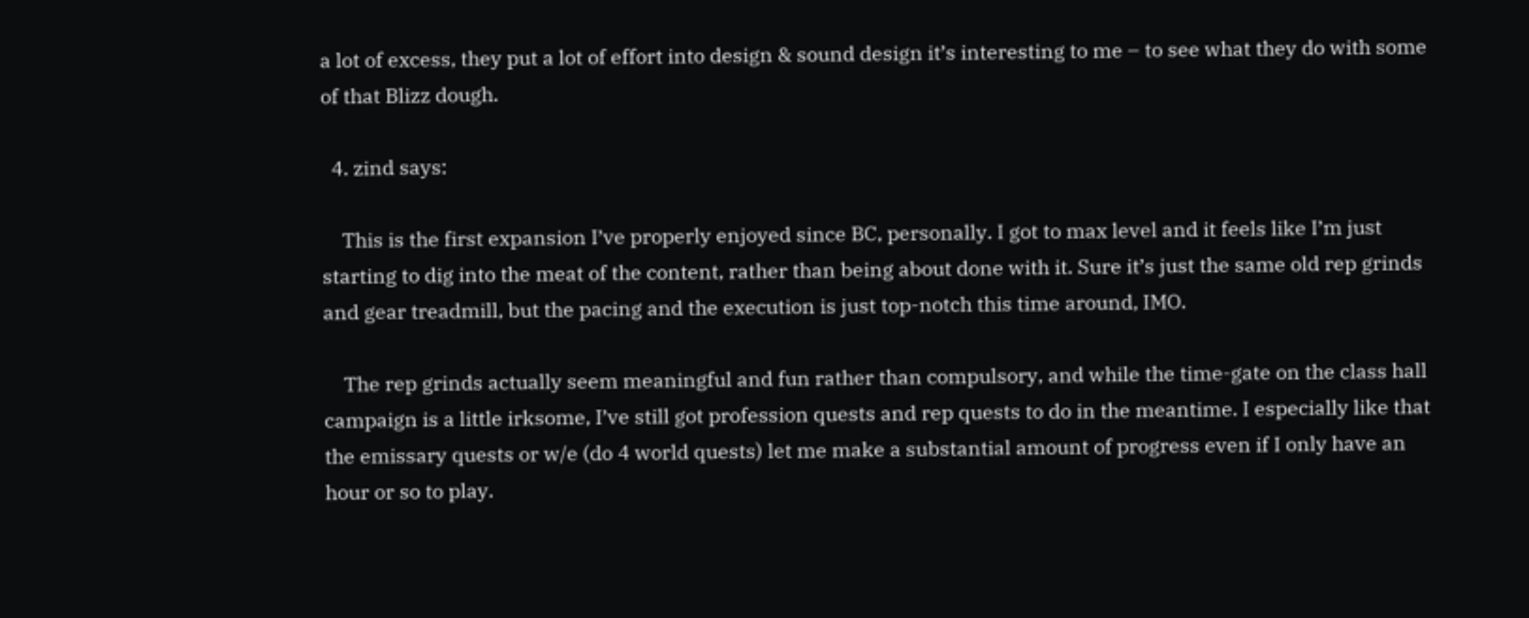a lot of excess, they put a lot of effort into design & sound design it’s interesting to me – to see what they do with some of that Blizz dough.

  4. zind says:

    This is the first expansion I’ve properly enjoyed since BC, personally. I got to max level and it feels like I’m just starting to dig into the meat of the content, rather than being about done with it. Sure it’s just the same old rep grinds and gear treadmill, but the pacing and the execution is just top-notch this time around, IMO.

    The rep grinds actually seem meaningful and fun rather than compulsory, and while the time-gate on the class hall campaign is a little irksome, I’ve still got profession quests and rep quests to do in the meantime. I especially like that the emissary quests or w/e (do 4 world quests) let me make a substantial amount of progress even if I only have an hour or so to play.